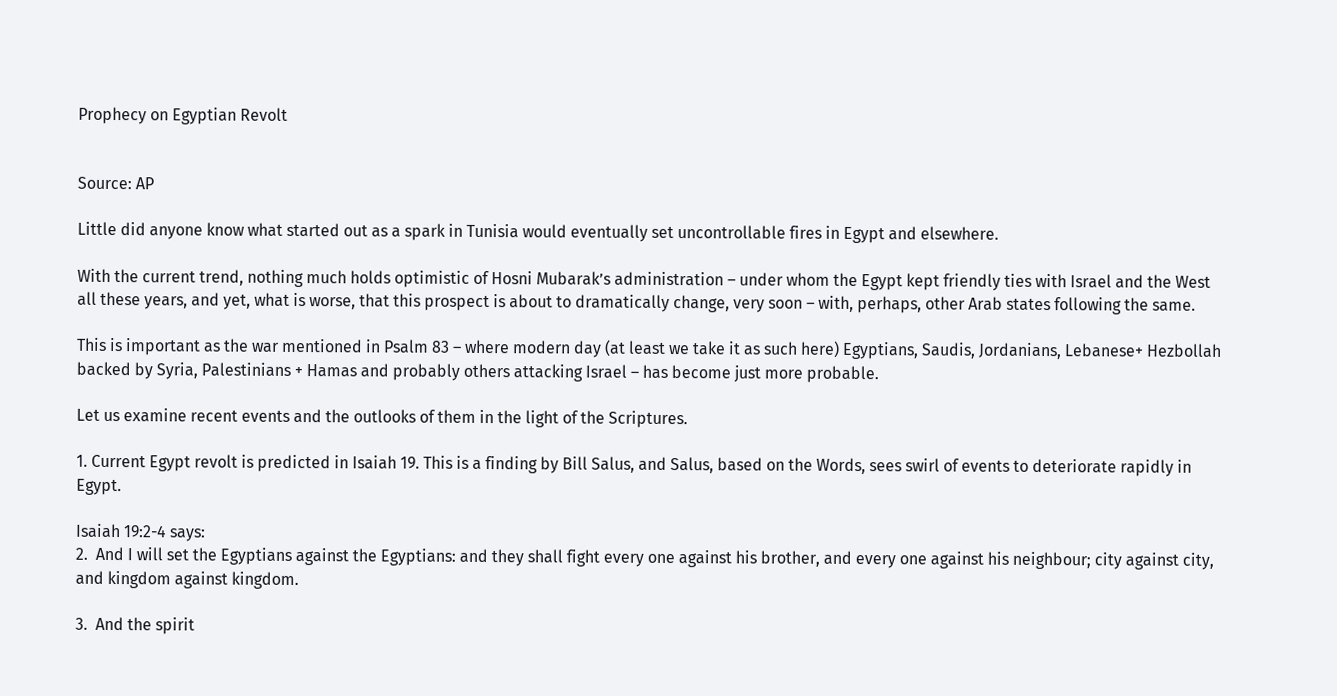Prophecy on Egyptian Revolt


Source: AP

Little did anyone know what started out as a spark in Tunisia would eventually set uncontrollable fires in Egypt and elsewhere.

With the current trend, nothing much holds optimistic of Hosni Mubarak’s administration – under whom the Egypt kept friendly ties with Israel and the West all these years, and yet, what is worse, that this prospect is about to dramatically change, very soon – with, perhaps, other Arab states following the same.

This is important as the war mentioned in Psalm 83 – where modern day (at least we take it as such here) Egyptians, Saudis, Jordanians, Lebanese+ Hezbollah backed by Syria, Palestinians + Hamas and probably others attacking Israel – has become just more probable.

Let us examine recent events and the outlooks of them in the light of the Scriptures.

1. Current Egypt revolt is predicted in Isaiah 19. This is a finding by Bill Salus, and Salus, based on the Words, sees swirl of events to deteriorate rapidly in Egypt.

Isaiah 19:2-4 says:
2.  And I will set the Egyptians against the Egyptians: and they shall fight every one against his brother, and every one against his neighbour; city against city, and kingdom against kingdom.

3.  And the spirit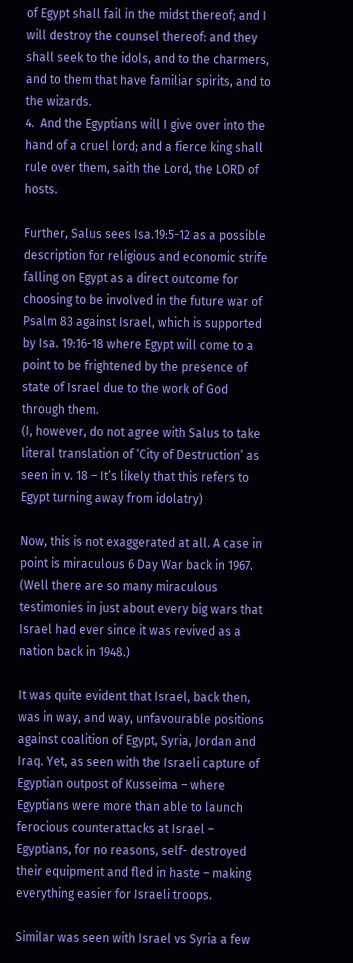of Egypt shall fail in the midst thereof; and I will destroy the counsel thereof: and they shall seek to the idols, and to the charmers, and to them that have familiar spirits, and to the wizards.
4.  And the Egyptians will I give over into the hand of a cruel lord; and a fierce king shall rule over them, saith the Lord, the LORD of hosts.

Further, Salus sees Isa.19:5-12 as a possible description for religious and economic strife falling on Egypt as a direct outcome for choosing to be involved in the future war of Psalm 83 against Israel, which is supported by Isa. 19:16-18 where Egypt will come to a point to be frightened by the presence of state of Israel due to the work of God through them.
(I, however, do not agree with Salus to take literal translation of ‘City of Destruction’ as seen in v. 18 – It’s likely that this refers to Egypt turning away from idolatry)

Now, this is not exaggerated at all. A case in point is miraculous 6 Day War back in 1967.
(Well there are so many miraculous testimonies in just about every big wars that Israel had ever since it was revived as a nation back in 1948.)

It was quite evident that Israel, back then, was in way, and way, unfavourable positions against coalition of Egypt, Syria, Jordan and Iraq. Yet, as seen with the Israeli capture of Egyptian outpost of Kusseima – where Egyptians were more than able to launch ferocious counterattacks at Israel – Egyptians, for no reasons, self- destroyed their equipment and fled in haste – making everything easier for Israeli troops.

Similar was seen with Israel vs Syria a few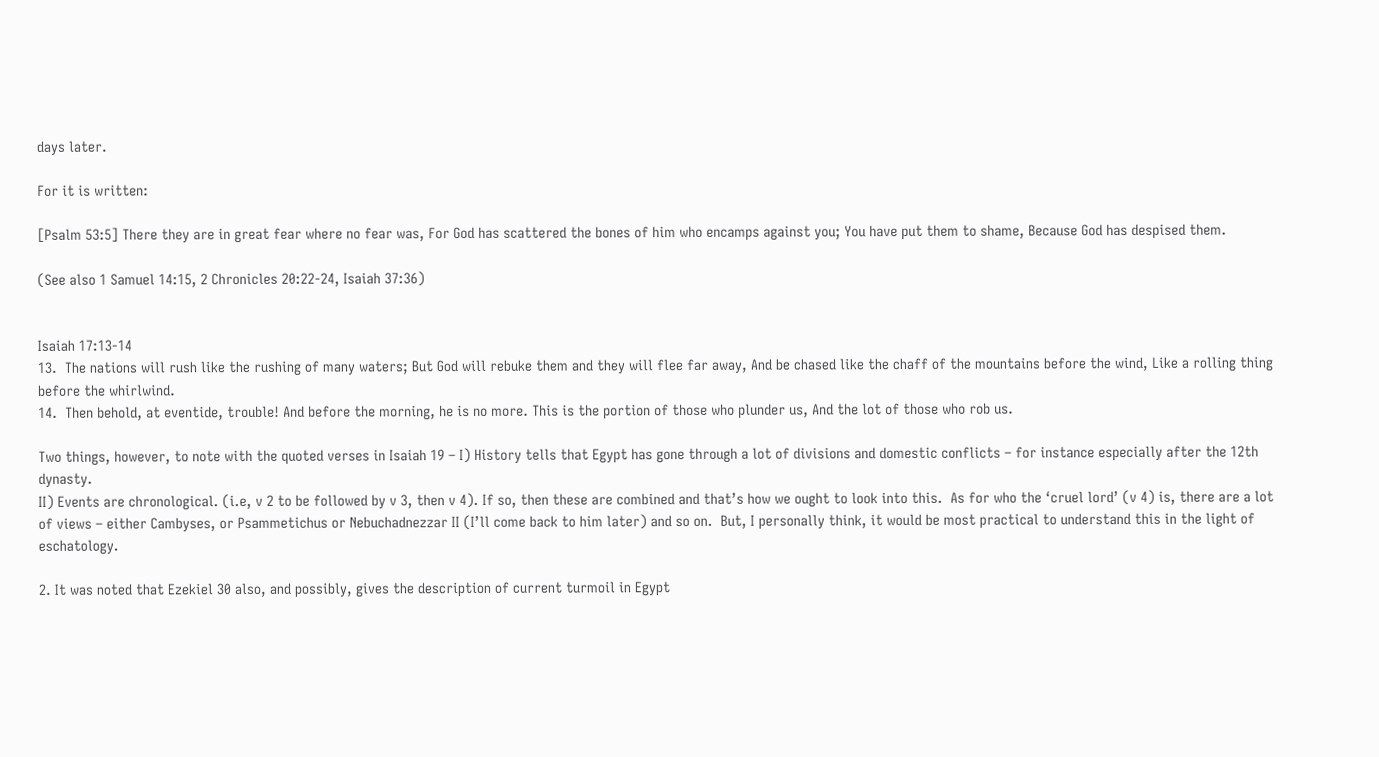days later.

For it is written:

[Psalm 53:5] There they are in great fear where no fear was, For God has scattered the bones of him who encamps against you; You have put them to shame, Because God has despised them.

(See also 1 Samuel 14:15, 2 Chronicles 20:22-24, Isaiah 37:36)


Isaiah 17:13-14
13.  The nations will rush like the rushing of many waters; But God will rebuke them and they will flee far away, And be chased like the chaff of the mountains before the wind, Like a rolling thing before the whirlwind.
14.  Then behold, at eventide, trouble! And before the morning, he is no more. This is the portion of those who plunder us, And the lot of those who rob us.

Two things, however, to note with the quoted verses in Isaiah 19 – I) History tells that Egypt has gone through a lot of divisions and domestic conflicts – for instance especially after the 12th dynasty.
II) Events are chronological. (i.e, v 2 to be followed by v 3, then v 4). If so, then these are combined and that’s how we ought to look into this.  As for who the ‘cruel lord’ (v 4) is, there are a lot of views – either Cambyses, or Psammetichus or Nebuchadnezzar II (I’ll come back to him later) and so on.  But, I personally think, it would be most practical to understand this in the light of eschatology.

2. It was noted that Ezekiel 30 also, and possibly, gives the description of current turmoil in Egypt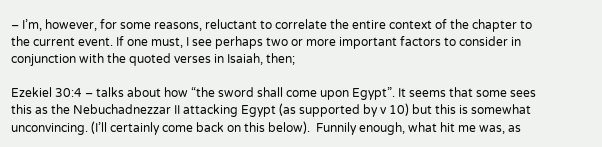– I’m, however, for some reasons, reluctant to correlate the entire context of the chapter to the current event. If one must, I see perhaps two or more important factors to consider in conjunction with the quoted verses in Isaiah, then;

Ezekiel 30:4 – talks about how “the sword shall come upon Egypt”. It seems that some sees this as the Nebuchadnezzar II attacking Egypt (as supported by v 10) but this is somewhat unconvincing. (I’ll certainly come back on this below).  Funnily enough, what hit me was, as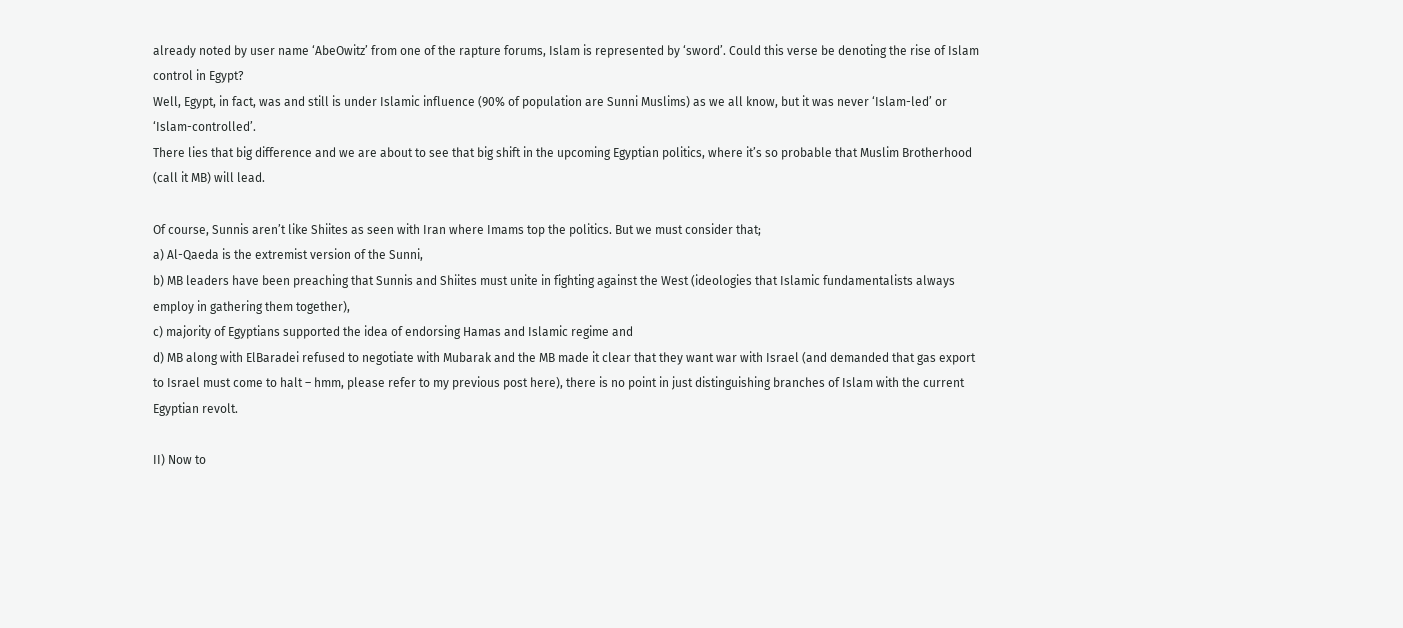already noted by user name ‘AbeOwitz’ from one of the rapture forums, Islam is represented by ‘sword’. Could this verse be denoting the rise of Islam control in Egypt?
Well, Egypt, in fact, was and still is under Islamic influence (90% of population are Sunni Muslims) as we all know, but it was never ‘Islam-led’ or ‘Islam-controlled’.
There lies that big difference and we are about to see that big shift in the upcoming Egyptian politics, where it’s so probable that Muslim Brotherhood (call it MB) will lead.

Of course, Sunnis aren’t like Shiites as seen with Iran where Imams top the politics. But we must consider that;
a) Al-Qaeda is the extremist version of the Sunni,
b) MB leaders have been preaching that Sunnis and Shiites must unite in fighting against the West (ideologies that Islamic fundamentalists always employ in gathering them together),
c) majority of Egyptians supported the idea of endorsing Hamas and Islamic regime and
d) MB along with ElBaradei refused to negotiate with Mubarak and the MB made it clear that they want war with Israel (and demanded that gas export to Israel must come to halt – hmm, please refer to my previous post here), there is no point in just distinguishing branches of Islam with the current Egyptian revolt.

II) Now to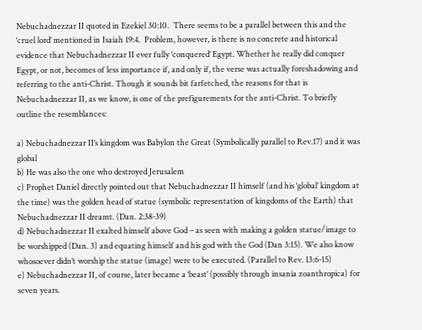Nebuchadnezzar II quoted in Ezekiel 30:10.  There seems to be a parallel between this and the ‘cruel lord’ mentioned in Isaiah 19:4.  Problem, however, is there is no concrete and historical evidence that Nebuchadnezzar II ever fully ‘conquered’ Egypt. Whether he really did conquer Egypt, or not, becomes of less importance if, and only if, the verse was actually foreshadowing and referring to the anti-Christ. Though it sounds bit farfetched, the reasons for that is Nebuchadnezzar II, as we know, is one of the prefigurements for the anti-Christ. To briefly outline the resemblances:

a) Nebuchadnezzar II’s kingdom was Babylon the Great (Symbolically parallel to Rev.17) and it was global
b) He was also the one who destroyed Jerusalem
c) Prophet Daniel directly pointed out that Nebuchadnezzar II himself (and his ‘global’ kingdom at the time) was the golden head of statue (symbolic representation of kingdoms of the Earth) that Nebuchadnezzar II dreamt. (Dan. 2:38-39)
d) Nebuchadnezzar II exalted himself above God – as seen with making a golden statue/image to be worshipped (Dan. 3) and equating himself and his god with the God (Dan 3:15). We also know whosoever didn’t worship the statue (image) were to be executed. (Parallel to Rev. 13:6-15)
e) Nebuchadnezzar II, of course, later became a ‘beast’ (possibly through insania zoanthropica) for seven years.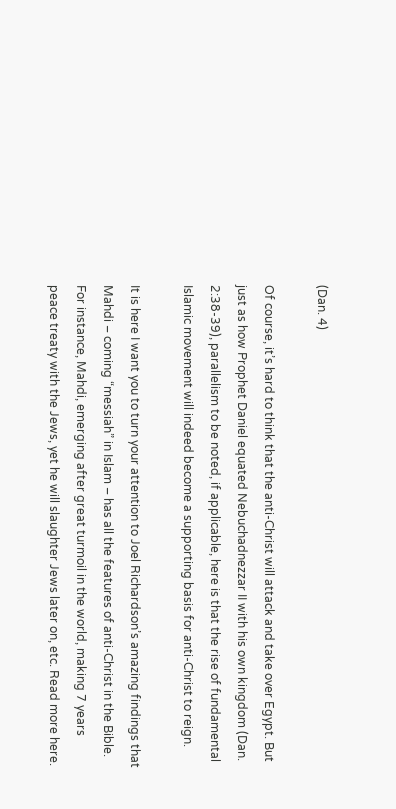(Dan. 4)

Of course, it’s hard to think that the anti-Christ will attack and take over Egypt. But just as how Prophet Daniel equated Nebuchadnezzar II with his own kingdom (Dan. 2:38-39), parallelism to be noted, if applicable, here is that the rise of fundamental Islamic movement will indeed become a supporting basis for anti-Christ to reign.

It is here I want you to turn your attention to Joel Richardson’s amazing findings that Mahdi – coming “messiah” in Islam – has all the features of anti-Christ in the Bible. For instance, Mahdi, emerging after great turmoil in the world, making 7 years peace treaty with the Jews, yet he will slaughter Jews later on, etc. Read more here.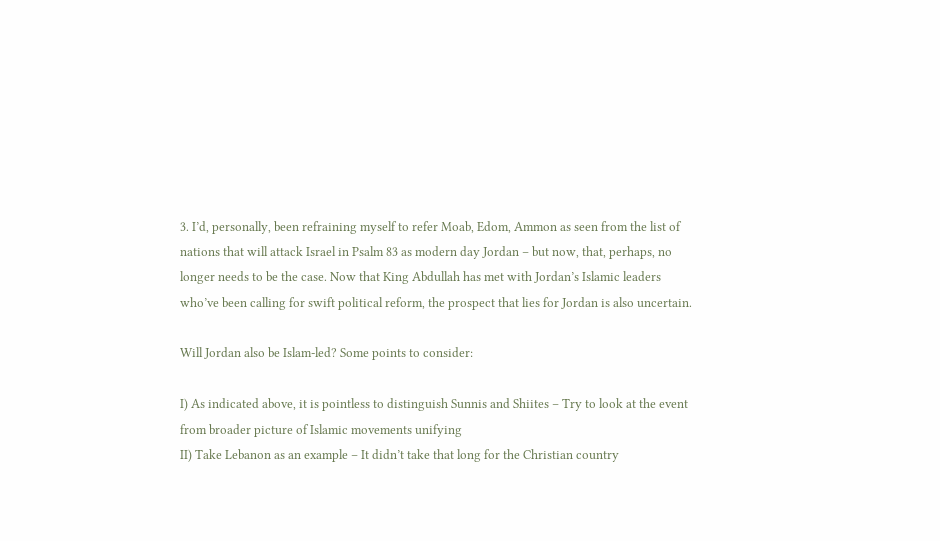3. I’d, personally, been refraining myself to refer Moab, Edom, Ammon as seen from the list of nations that will attack Israel in Psalm 83 as modern day Jordan – but now, that, perhaps, no longer needs to be the case. Now that King Abdullah has met with Jordan’s Islamic leaders who’ve been calling for swift political reform, the prospect that lies for Jordan is also uncertain.

Will Jordan also be Islam-led? Some points to consider:

I) As indicated above, it is pointless to distinguish Sunnis and Shiites – Try to look at the event from broader picture of Islamic movements unifying
II) Take Lebanon as an example – It didn’t take that long for the Christian country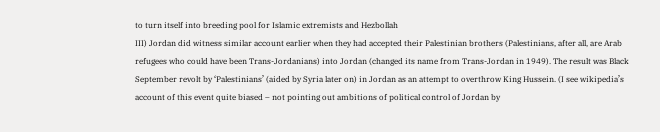to turn itself into breeding pool for Islamic extremists and Hezbollah
III) Jordan did witness similar account earlier when they had accepted their Palestinian brothers (Palestinians, after all, are Arab refugees who could have been Trans-Jordanians) into Jordan (changed its name from Trans-Jordan in 1949). The result was Black September revolt by ‘Palestinians’ (aided by Syria later on) in Jordan as an attempt to overthrow King Hussein. (I see wikipedia’s account of this event quite biased – not pointing out ambitions of political control of Jordan by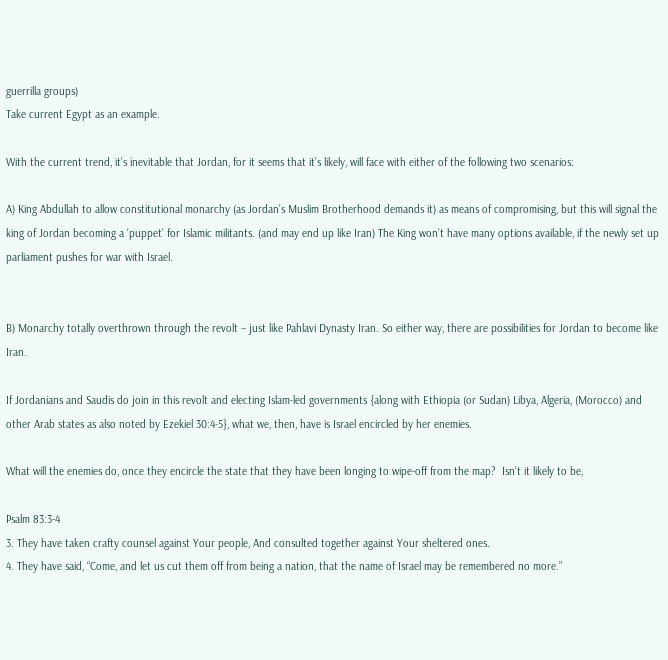guerrilla groups)
Take current Egypt as an example.

With the current trend, it’s inevitable that Jordan, for it seems that it’s likely, will face with either of the following two scenarios:

A) King Abdullah to allow constitutional monarchy (as Jordan’s Muslim Brotherhood demands it) as means of compromising, but this will signal the king of Jordan becoming a ‘puppet’ for Islamic militants. (and may end up like Iran) The King won’t have many options available, if the newly set up parliament pushes for war with Israel.


B) Monarchy totally overthrown through the revolt – just like Pahlavi Dynasty Iran. So either way, there are possibilities for Jordan to become like Iran.

If Jordanians and Saudis do join in this revolt and electing Islam-led governments {along with Ethiopia (or Sudan) Libya, Algeria, (Morocco) and other Arab states as also noted by Ezekiel 30:4-5}, what we, then, have is Israel encircled by her enemies.

What will the enemies do, once they encircle the state that they have been longing to wipe-off from the map?  Isn’t it likely to be,

Psalm 83:3-4
3. They have taken crafty counsel against Your people, And consulted together against Your sheltered ones.
4. They have said, “Come, and let us cut them off from being a nation, that the name of Israel may be remembered no more.”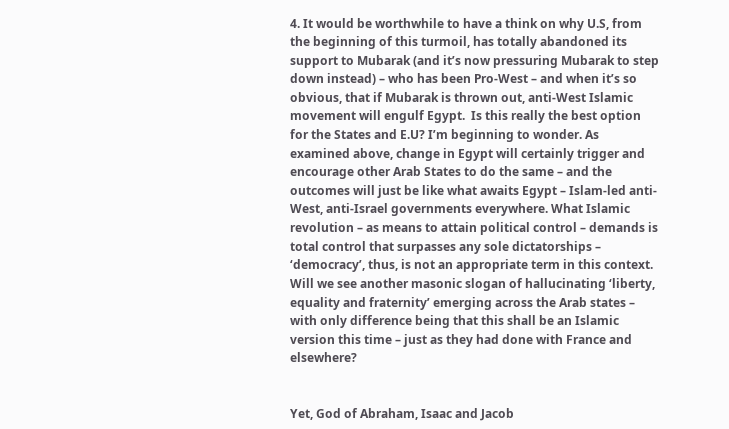4. It would be worthwhile to have a think on why U.S, from the beginning of this turmoil, has totally abandoned its support to Mubarak (and it’s now pressuring Mubarak to step down instead) – who has been Pro-West – and when it’s so obvious, that if Mubarak is thrown out, anti-West Islamic movement will engulf Egypt.  Is this really the best option for the States and E.U? I’m beginning to wonder. As examined above, change in Egypt will certainly trigger and encourage other Arab States to do the same – and the outcomes will just be like what awaits Egypt – Islam-led anti-West, anti-Israel governments everywhere. What Islamic revolution – as means to attain political control – demands is total control that surpasses any sole dictatorships – ‘democracy’, thus, is not an appropriate term in this context. Will we see another masonic slogan of hallucinating ‘liberty, equality and fraternity’ emerging across the Arab states – with only difference being that this shall be an Islamic version this time – just as they had done with France and elsewhere?


Yet, God of Abraham, Isaac and Jacob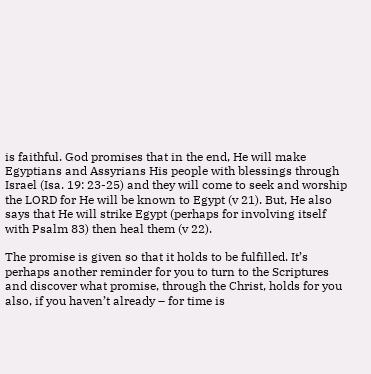is faithful. God promises that in the end, He will make Egyptians and Assyrians His people with blessings through Israel (Isa. 19: 23-25) and they will come to seek and worship the LORD for He will be known to Egypt (v 21). But, He also says that He will strike Egypt (perhaps for involving itself with Psalm 83) then heal them (v 22).

The promise is given so that it holds to be fulfilled. It’s perhaps another reminder for you to turn to the Scriptures and discover what promise, through the Christ, holds for you also, if you haven’t already – for time is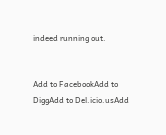indeed running out.


Add to FacebookAdd to DiggAdd to Del.icio.usAdd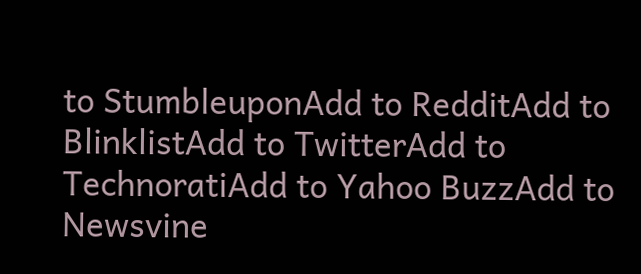to StumbleuponAdd to RedditAdd to BlinklistAdd to TwitterAdd to TechnoratiAdd to Yahoo BuzzAdd to Newsvine